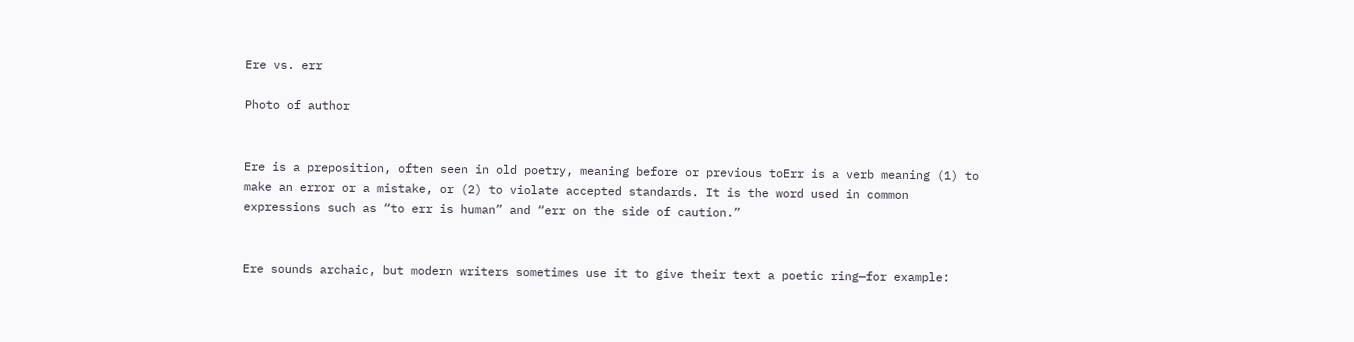Ere vs. err

Photo of author


Ere is a preposition, often seen in old poetry, meaning before or previous toErr is a verb meaning (1) to make an error or a mistake, or (2) to violate accepted standards. It is the word used in common expressions such as “to err is human” and “err on the side of caution.”


Ere sounds archaic, but modern writers sometimes use it to give their text a poetic ring—for example: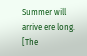Summer will arrive ere long. [The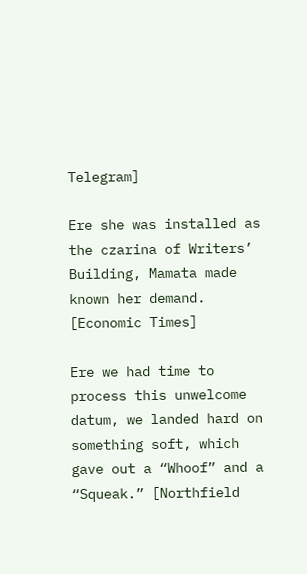Telegram]

Ere she was installed as the czarina of Writers’ Building, Mamata made known her demand. [Economic Times]

Ere we had time to process this unwelcome datum, we landed hard on something soft, which gave out a “Whoof” and a “Squeak.” [Northfield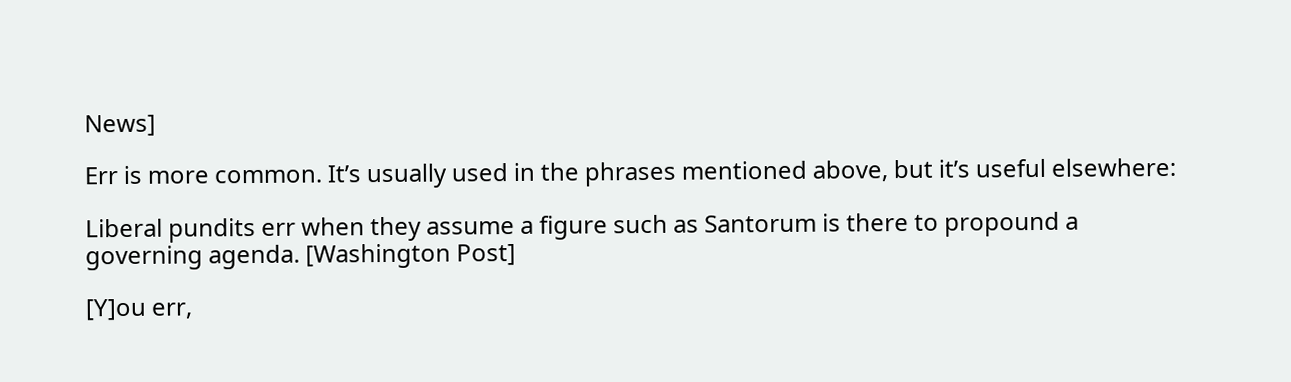News]

Err is more common. It’s usually used in the phrases mentioned above, but it’s useful elsewhere:

Liberal pundits err when they assume a figure such as Santorum is there to propound a governing agenda. [Washington Post]

[Y]ou err,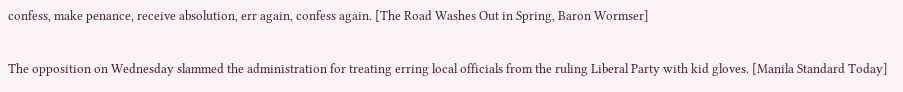confess, make penance, receive absolution, err again, confess again. [The Road Washes Out in Spring, Baron Wormser]

The opposition on Wednesday slammed the administration for treating erring local officials from the ruling Liberal Party with kid gloves. [Manila Standard Today]